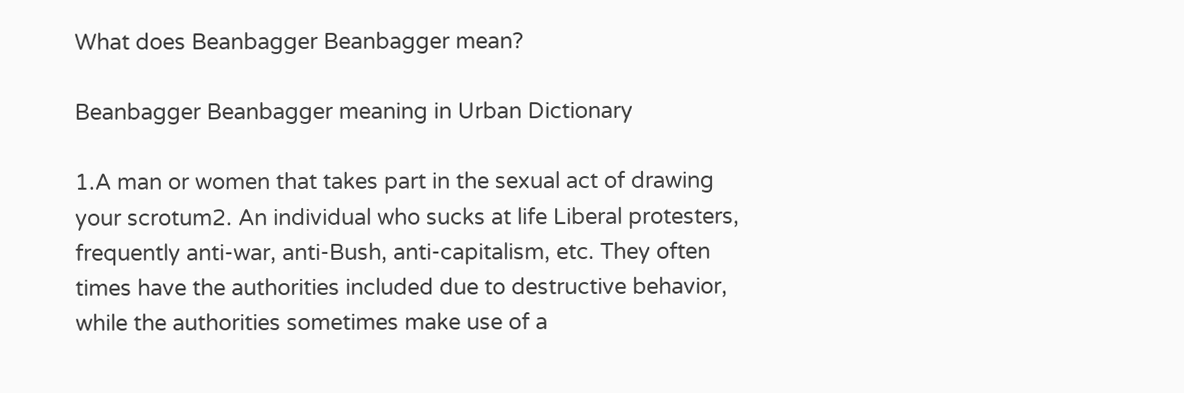What does Beanbagger Beanbagger mean?

Beanbagger Beanbagger meaning in Urban Dictionary

1.A man or women that takes part in the sexual act of drawing your scrotum2. An individual who sucks at life Liberal protesters, frequently anti-war, anti-Bush, anti-capitalism, etc. They often times have the authorities included due to destructive behavior, while the authorities sometimes make use of a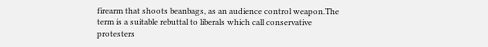firearm that shoots beanbags, as an audience control weapon.The term is a suitable rebuttal to liberals which call conservative protesters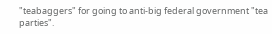"teabaggers" for going to anti-big federal government "tea parties".